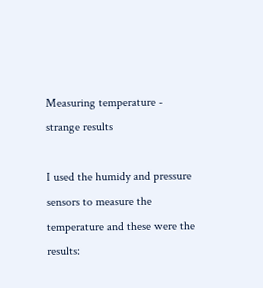Measuring temperature - strange results

I used the humidy and pressure sensors to measure the temperature and these were the results: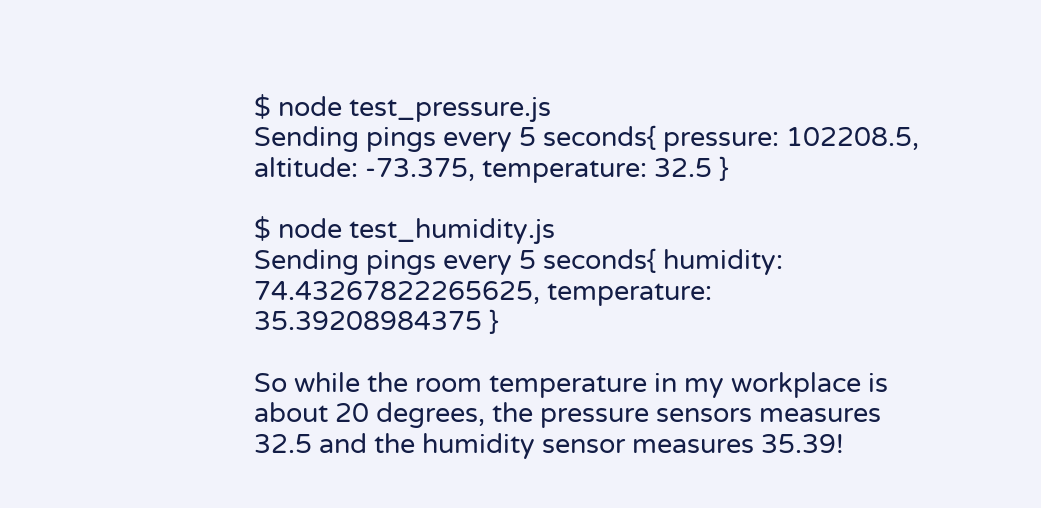$ node test_pressure.js
Sending pings every 5 seconds{ pressure: 102208.5, altitude: -73.375, temperature: 32.5 }

$ node test_humidity.js
Sending pings every 5 seconds{ humidity: 74.43267822265625, temperature: 35.39208984375 }

So while the room temperature in my workplace is about 20 degrees, the pressure sensors measures 32.5 and the humidity sensor measures 35.39!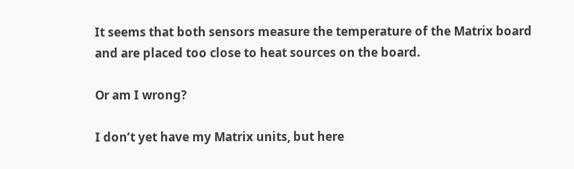It seems that both sensors measure the temperature of the Matrix board and are placed too close to heat sources on the board.

Or am I wrong?

I don’t yet have my Matrix units, but here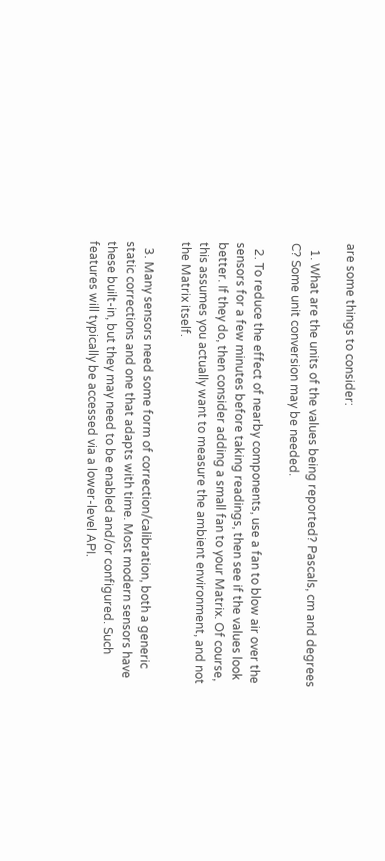are some things to consider:

  1. What are the units of the values being reported? Pascals, cm and degrees C? Some unit conversion may be needed.

  2. To reduce the effect of nearby components, use a fan to blow air over the sensors for a few minutes before taking readings, then see if the values look better. If they do, then consider adding a small fan to your Matrix. Of course, this assumes you actually want to measure the ambient environment, and not the Matrix itself.

  3. Many sensors need some form of correction/calibration, both a generic static corrections and one that adapts with time. Most modern sensors have these built-in, but they may need to be enabled and/or configured. Such features will typically be accessed via a lower-level API.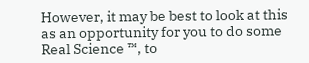However, it may be best to look at this as an opportunity for you to do some Real Science ™, to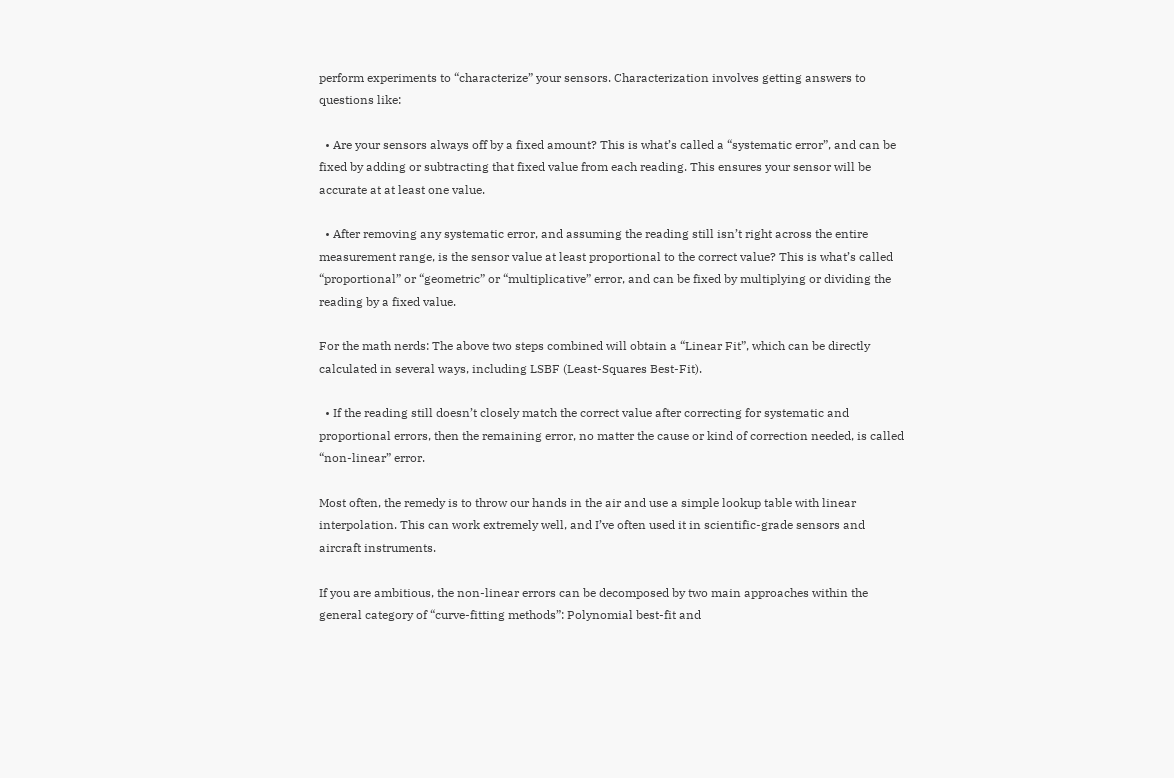perform experiments to “characterize” your sensors. Characterization involves getting answers to questions like:

  • Are your sensors always off by a fixed amount? This is what’s called a “systematic error”, and can be fixed by adding or subtracting that fixed value from each reading. This ensures your sensor will be accurate at at least one value.

  • After removing any systematic error, and assuming the reading still isn’t right across the entire measurement range, is the sensor value at least proportional to the correct value? This is what’s called “proportional” or “geometric” or “multiplicative” error, and can be fixed by multiplying or dividing the reading by a fixed value.

For the math nerds: The above two steps combined will obtain a “Linear Fit”, which can be directly calculated in several ways, including LSBF (Least-Squares Best-Fit).

  • If the reading still doesn’t closely match the correct value after correcting for systematic and proportional errors, then the remaining error, no matter the cause or kind of correction needed, is called “non-linear” error.

Most often, the remedy is to throw our hands in the air and use a simple lookup table with linear interpolation. This can work extremely well, and I’ve often used it in scientific-grade sensors and aircraft instruments.

If you are ambitious, the non-linear errors can be decomposed by two main approaches within the general category of “curve-fitting methods”: Polynomial best-fit and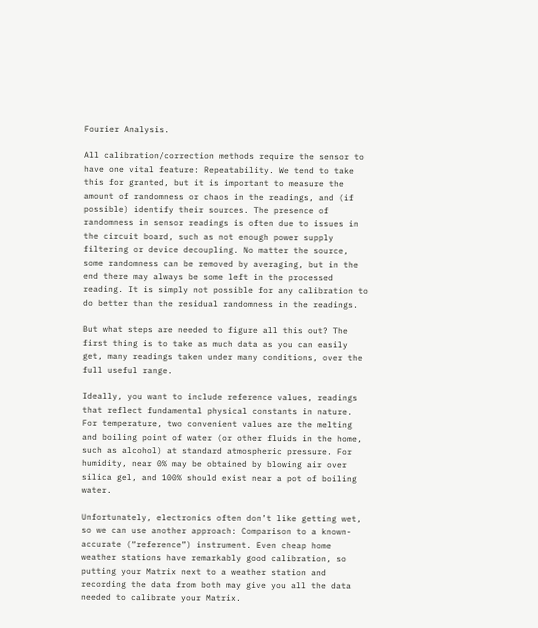Fourier Analysis.

All calibration/correction methods require the sensor to have one vital feature: Repeatability. We tend to take this for granted, but it is important to measure the amount of randomness or chaos in the readings, and (if possible) identify their sources. The presence of randomness in sensor readings is often due to issues in the circuit board, such as not enough power supply filtering or device decoupling. No matter the source, some randomness can be removed by averaging, but in the end there may always be some left in the processed reading. It is simply not possible for any calibration to do better than the residual randomness in the readings.

But what steps are needed to figure all this out? The first thing is to take as much data as you can easily get, many readings taken under many conditions, over the full useful range.

Ideally, you want to include reference values, readings that reflect fundamental physical constants in nature. For temperature, two convenient values are the melting and boiling point of water (or other fluids in the home, such as alcohol) at standard atmospheric pressure. For humidity, near 0% may be obtained by blowing air over silica gel, and 100% should exist near a pot of boiling water.

Unfortunately, electronics often don’t like getting wet, so we can use another approach: Comparison to a known-accurate (“reference”) instrument. Even cheap home weather stations have remarkably good calibration, so putting your Matrix next to a weather station and recording the data from both may give you all the data needed to calibrate your Matrix.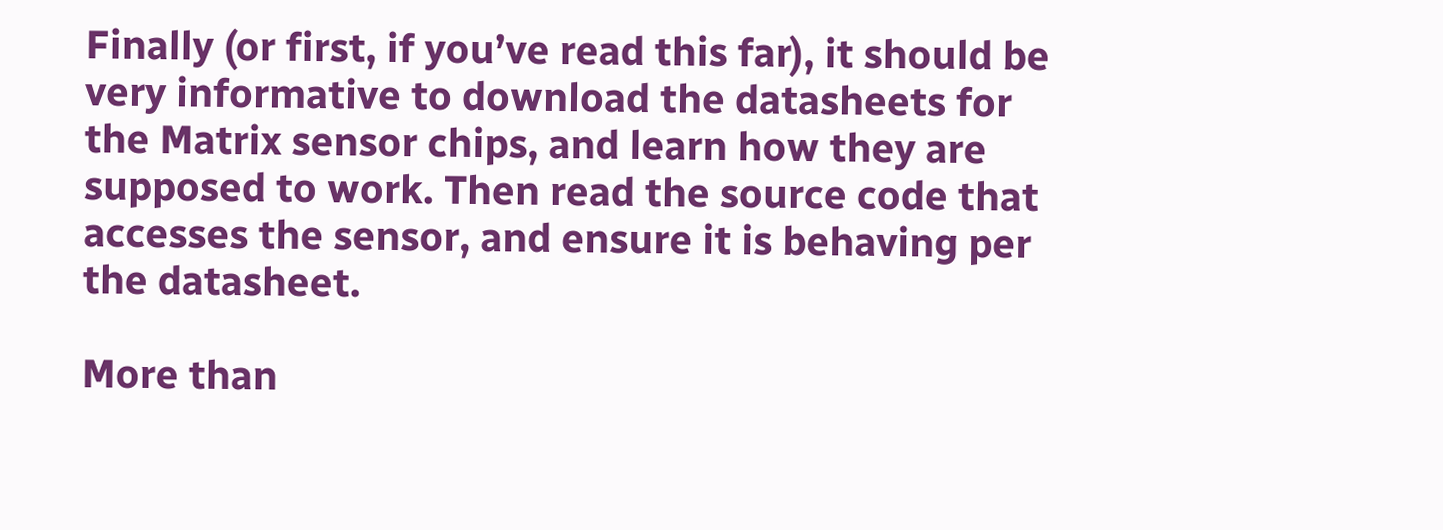Finally (or first, if you’ve read this far), it should be very informative to download the datasheets for the Matrix sensor chips, and learn how they are supposed to work. Then read the source code that accesses the sensor, and ensure it is behaving per the datasheet.

More than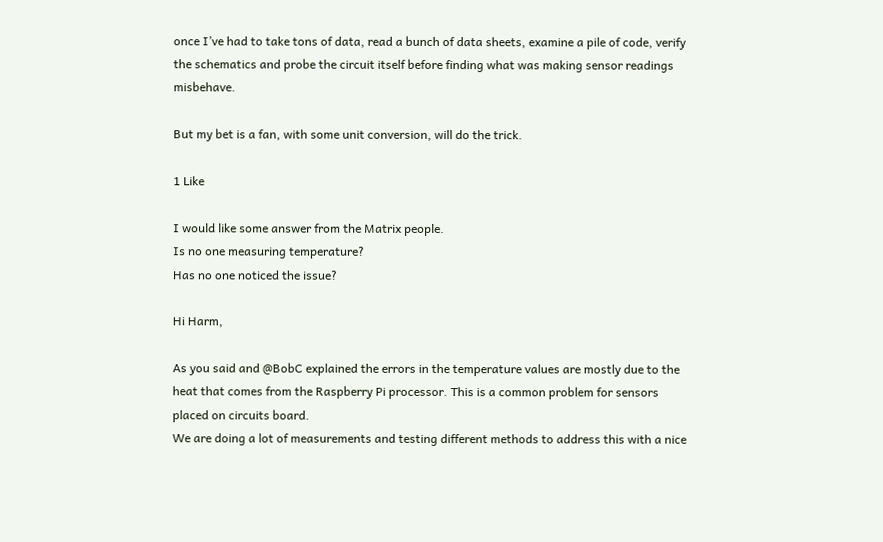once I’ve had to take tons of data, read a bunch of data sheets, examine a pile of code, verify the schematics and probe the circuit itself before finding what was making sensor readings misbehave.

But my bet is a fan, with some unit conversion, will do the trick.

1 Like

I would like some answer from the Matrix people.
Is no one measuring temperature?
Has no one noticed the issue?

Hi Harm,

As you said and @BobC explained the errors in the temperature values are mostly due to the heat that comes from the Raspberry Pi processor. This is a common problem for sensors placed on circuits board.
We are doing a lot of measurements and testing different methods to address this with a nice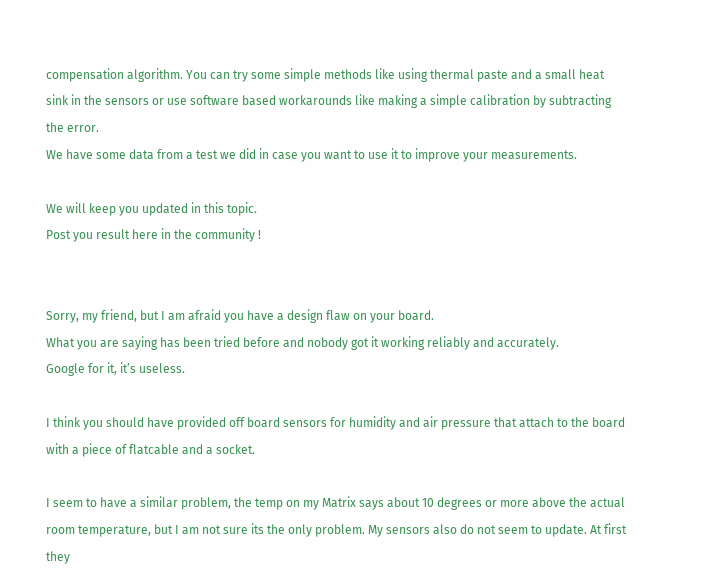compensation algorithm. You can try some simple methods like using thermal paste and a small heat sink in the sensors or use software based workarounds like making a simple calibration by subtracting the error.
We have some data from a test we did in case you want to use it to improve your measurements.

We will keep you updated in this topic.
Post you result here in the community !


Sorry, my friend, but I am afraid you have a design flaw on your board.
What you are saying has been tried before and nobody got it working reliably and accurately.
Google for it, it’s useless.

I think you should have provided off board sensors for humidity and air pressure that attach to the board with a piece of flatcable and a socket.

I seem to have a similar problem, the temp on my Matrix says about 10 degrees or more above the actual room temperature, but I am not sure its the only problem. My sensors also do not seem to update. At first they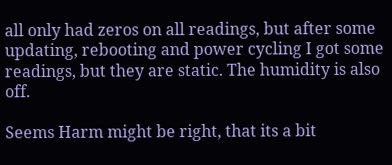all only had zeros on all readings, but after some updating, rebooting and power cycling I got some readings, but they are static. The humidity is also off.

Seems Harm might be right, that its a bit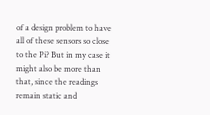of a design problem to have all of these sensors so close to the Pi? But in my case it might also be more than that, since the readings remain static and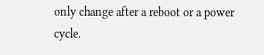only change after a reboot or a power cycle.